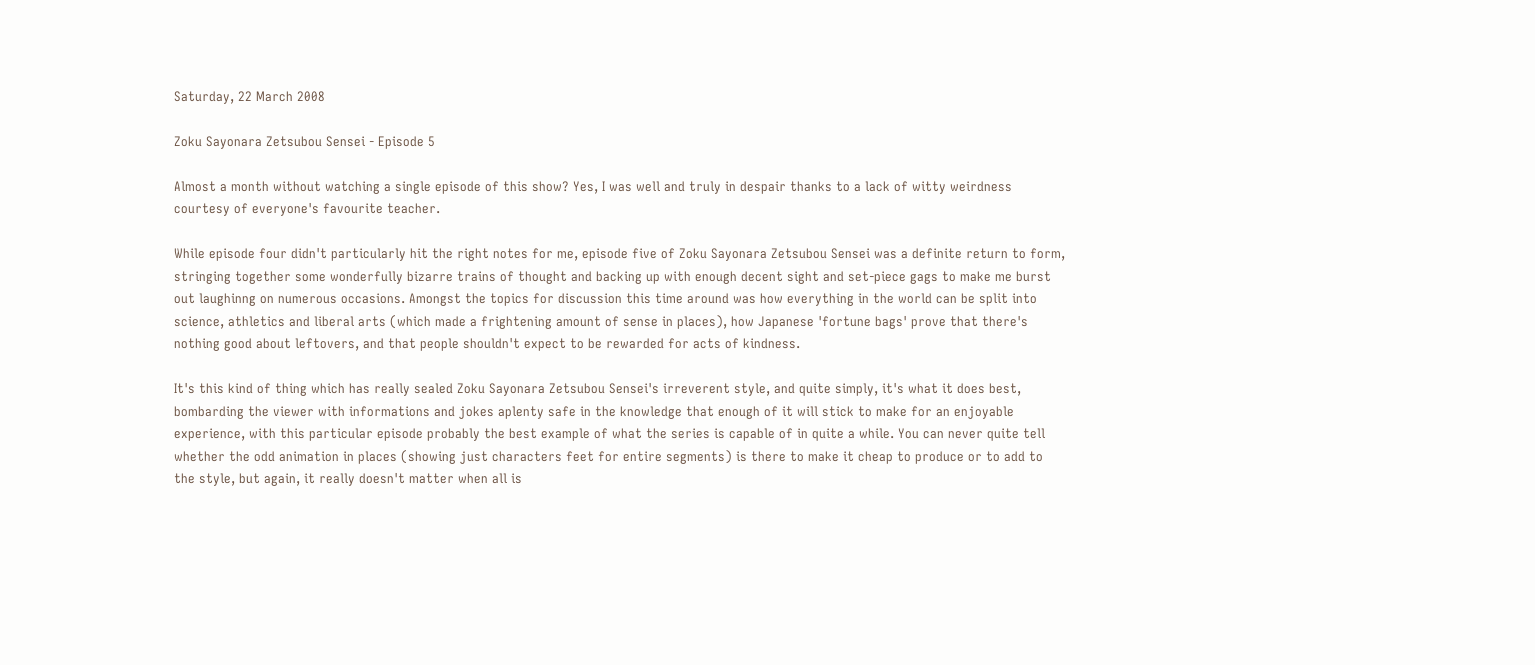Saturday, 22 March 2008

Zoku Sayonara Zetsubou Sensei - Episode 5

Almost a month without watching a single episode of this show? Yes, I was well and truly in despair thanks to a lack of witty weirdness courtesy of everyone's favourite teacher.

While episode four didn't particularly hit the right notes for me, episode five of Zoku Sayonara Zetsubou Sensei was a definite return to form, stringing together some wonderfully bizarre trains of thought and backing up with enough decent sight and set-piece gags to make me burst out laughinng on numerous occasions. Amongst the topics for discussion this time around was how everything in the world can be split into science, athletics and liberal arts (which made a frightening amount of sense in places), how Japanese 'fortune bags' prove that there's nothing good about leftovers, and that people shouldn't expect to be rewarded for acts of kindness.

It's this kind of thing which has really sealed Zoku Sayonara Zetsubou Sensei's irreverent style, and quite simply, it's what it does best, bombarding the viewer with informations and jokes aplenty safe in the knowledge that enough of it will stick to make for an enjoyable experience, with this particular episode probably the best example of what the series is capable of in quite a while. You can never quite tell whether the odd animation in places (showing just characters feet for entire segments) is there to make it cheap to produce or to add to the style, but again, it really doesn't matter when all is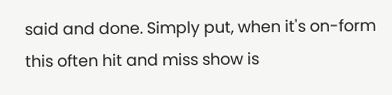said and done. Simply put, when it's on-form this often hit and miss show is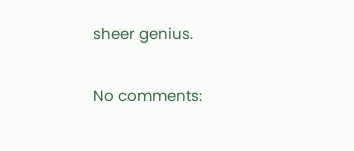sheer genius.

No comments: